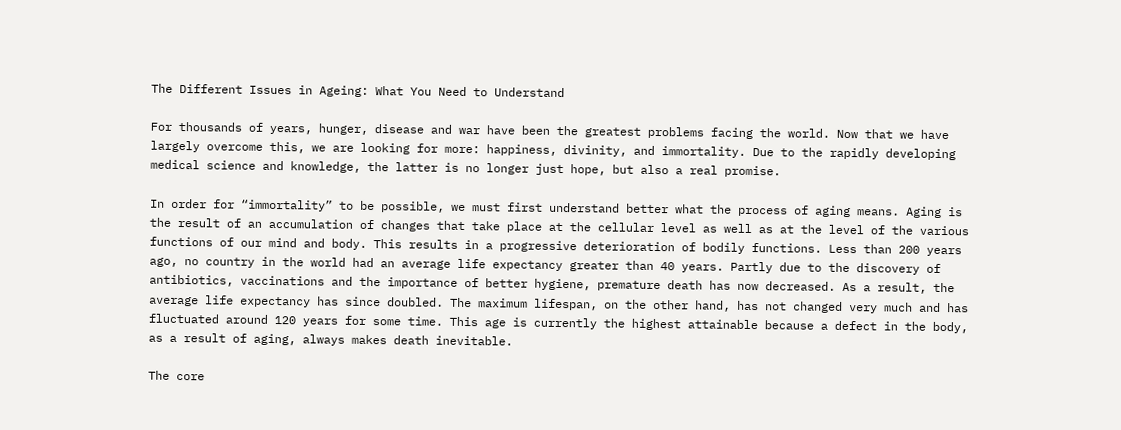The Different Issues in Ageing: What You Need to Understand

For thousands of years, hunger, disease and war have been the greatest problems facing the world. Now that we have largely overcome this, we are looking for more: happiness, divinity, and immortality. Due to the rapidly developing medical science and knowledge, the latter is no longer just hope, but also a real promise.

In order for “immortality” to be possible, we must first understand better what the process of aging means. Aging is the result of an accumulation of changes that take place at the cellular level as well as at the level of the various functions of our mind and body. This results in a progressive deterioration of bodily functions. Less than 200 years ago, no country in the world had an average life expectancy greater than 40 years. Partly due to the discovery of antibiotics, vaccinations and the importance of better hygiene, premature death has now decreased. As a result, the average life expectancy has since doubled. The maximum lifespan, on the other hand, has not changed very much and has fluctuated around 120 years for some time. This age is currently the highest attainable because a defect in the body, as a result of aging, always makes death inevitable.

The core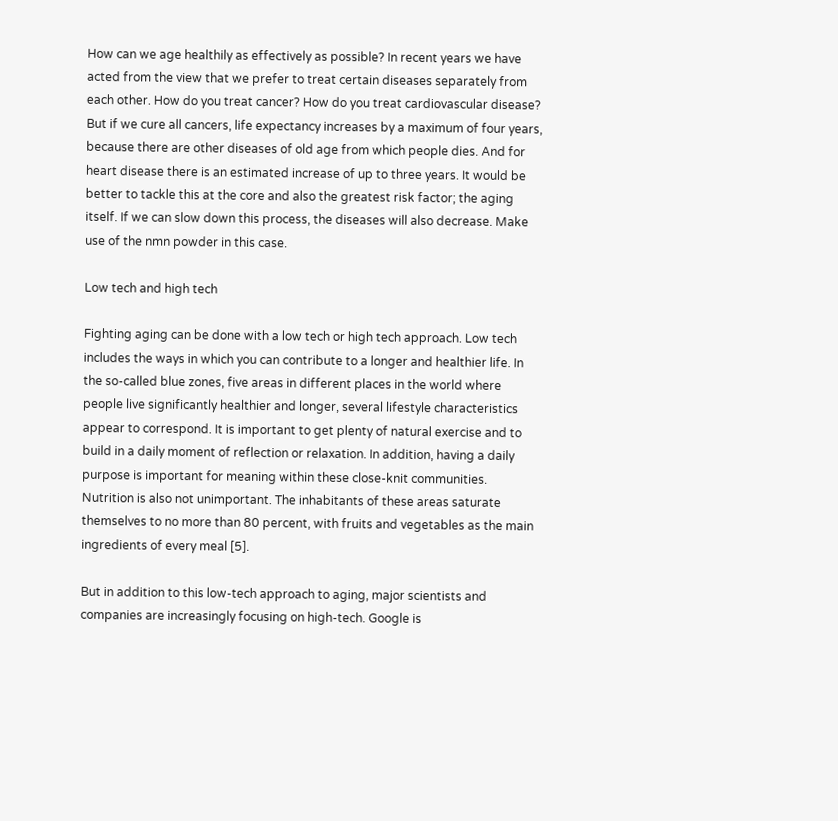How can we age healthily as effectively as possible? In recent years we have acted from the view that we prefer to treat certain diseases separately from each other. How do you treat cancer? How do you treat cardiovascular disease? But if we cure all cancers, life expectancy increases by a maximum of four years, because there are other diseases of old age from which people dies. And for heart disease there is an estimated increase of up to three years. It would be better to tackle this at the core and also the greatest risk factor; the aging itself. If we can slow down this process, the diseases will also decrease. Make use of the nmn powder in this case.

Low tech and high tech

Fighting aging can be done with a low tech or high tech approach. Low tech includes the ways in which you can contribute to a longer and healthier life. In the so-called blue zones, five areas in different places in the world where people live significantly healthier and longer, several lifestyle characteristics appear to correspond. It is important to get plenty of natural exercise and to build in a daily moment of reflection or relaxation. In addition, having a daily purpose is important for meaning within these close-knit communities. Nutrition is also not unimportant. The inhabitants of these areas saturate themselves to no more than 80 percent, with fruits and vegetables as the main ingredients of every meal [5].

But in addition to this low-tech approach to aging, major scientists and companies are increasingly focusing on high-tech. Google is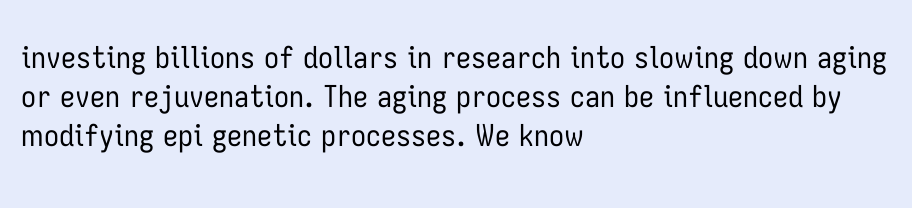investing billions of dollars in research into slowing down aging or even rejuvenation. The aging process can be influenced by modifying epi genetic processes. We know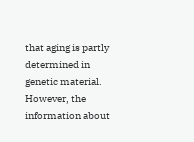that aging is partly determined in genetic material. However, the information about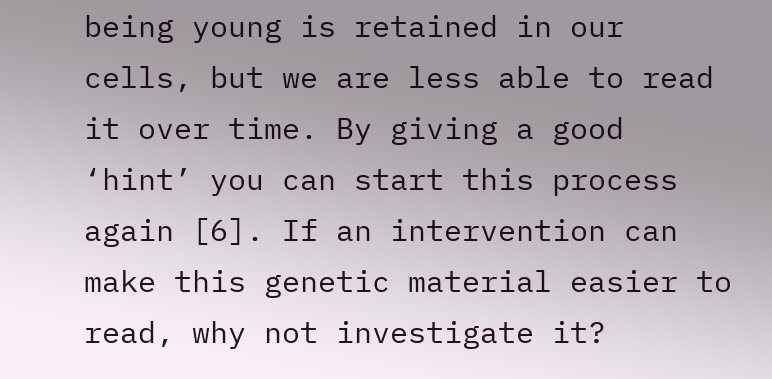being young is retained in our cells, but we are less able to read it over time. By giving a good ‘hint’ you can start this process again [6]. If an intervention can make this genetic material easier to read, why not investigate it?